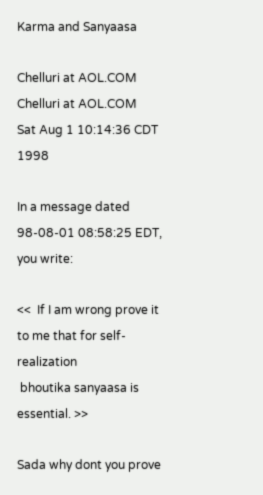Karma and Sanyaasa

Chelluri at AOL.COM Chelluri at AOL.COM
Sat Aug 1 10:14:36 CDT 1998

In a message dated 98-08-01 08:58:25 EDT, you write:

<<  If I am wrong prove it to me that for self-realization
 bhoutika sanyaasa is essential. >>

Sada why dont you prove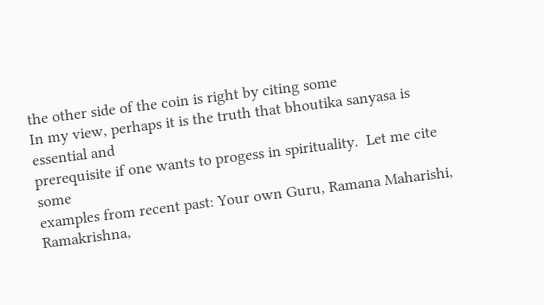the other side of the coin is right by citing some
In my view, perhaps it is the truth that bhoutika sanyasa is essential and
prerequisite if one wants to progess in spirituality.  Let me cite some
examples from recent past: Your own Guru, Ramana Maharishi, Ramakrishna,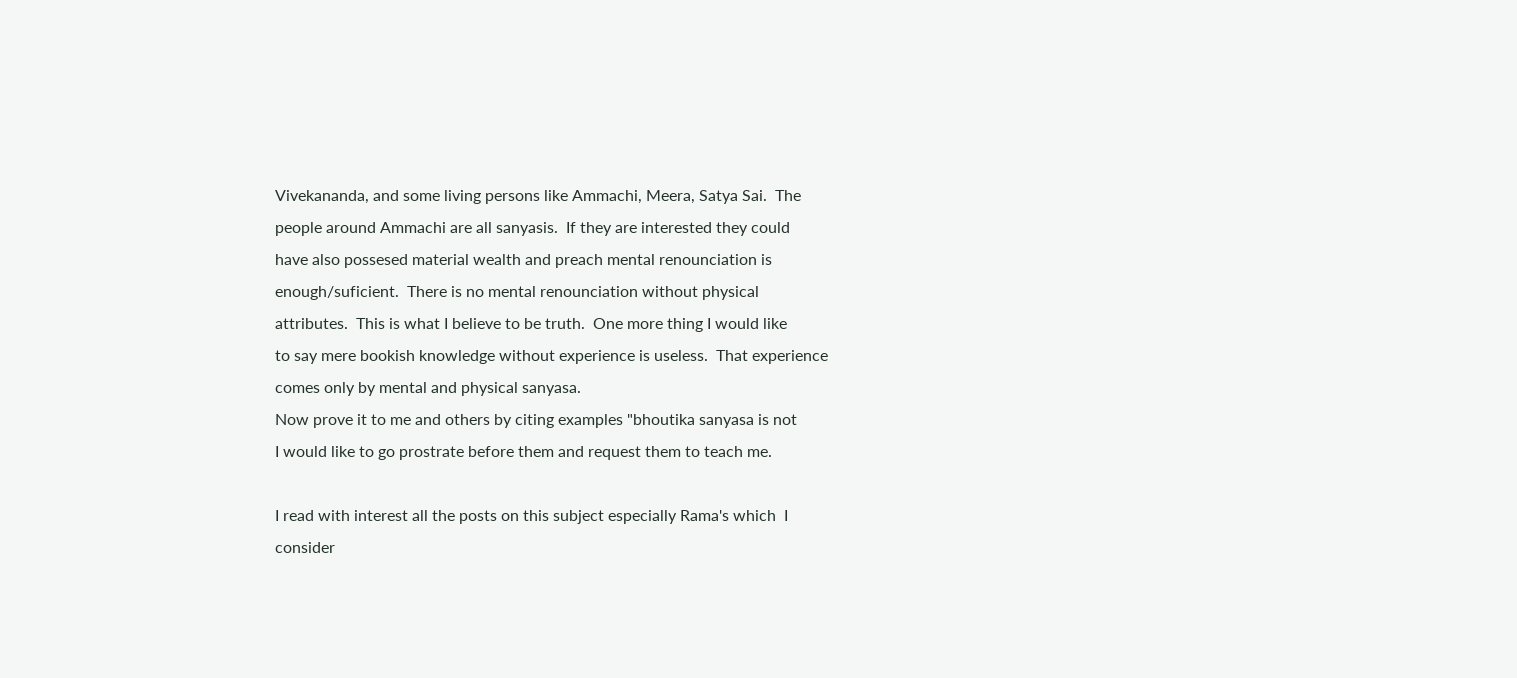Vivekananda, and some living persons like Ammachi, Meera, Satya Sai.  The
people around Ammachi are all sanyasis.  If they are interested they could
have also possesed material wealth and preach mental renounciation is
enough/suficient.  There is no mental renounciation without physical
attributes.  This is what I believe to be truth.  One more thing I would like
to say mere bookish knowledge without experience is useless.  That experience
comes only by mental and physical sanyasa.
Now prove it to me and others by citing examples "bhoutika sanyasa is not
I would like to go prostrate before them and request them to teach me.

I read with interest all the posts on this subject especially Rama's which  I
consider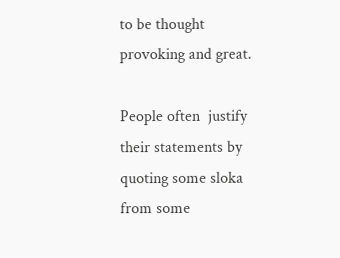to be thought provoking and great.

People often  justify their statements by quoting some sloka from some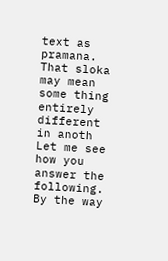text as
pramana.    That sloka may mean some thing entirely different in anoth
Let me see how you answer the following.  By the way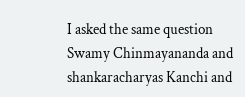I asked the same question
Swamy Chinmayananda and shankaracharyas Kanchi and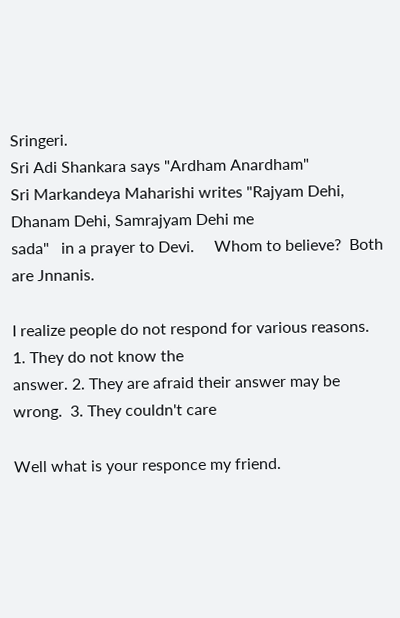Sringeri.
Sri Adi Shankara says "Ardham Anardham"
Sri Markandeya Maharishi writes "Rajyam Dehi, Dhanam Dehi, Samrajyam Dehi me
sada"   in a prayer to Devi.     Whom to believe?  Both are Jnnanis.

I realize people do not respond for various reasons.  1. They do not know the
answer. 2. They are afraid their answer may be wrong.  3. They couldn't care

Well what is your responce my friend.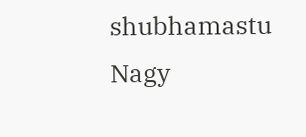shubhamastu                                                 Nagy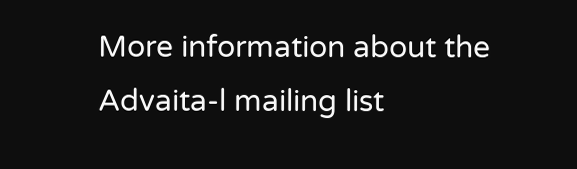More information about the Advaita-l mailing list